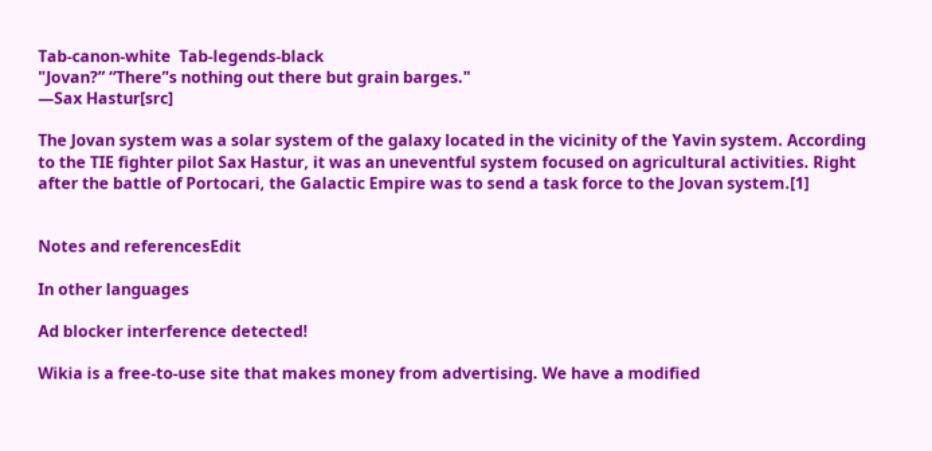Tab-canon-white  Tab-legends-black
"Jovan?” “There’'s nothing out there but grain barges."
―Sax Hastur[src]

The Jovan system was a solar system of the galaxy located in the vicinity of the Yavin system. According to the TIE fighter pilot Sax Hastur, it was an uneventful system focused on agricultural activities. Right after the battle of Portocari, the Galactic Empire was to send a task force to the Jovan system.[1]


Notes and referencesEdit

In other languages

Ad blocker interference detected!

Wikia is a free-to-use site that makes money from advertising. We have a modified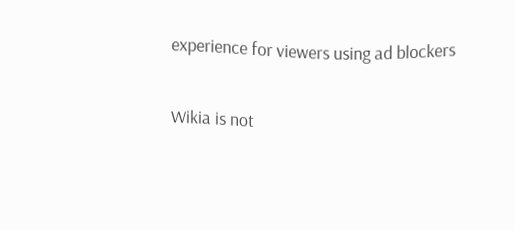experience for viewers using ad blockers

Wikia is not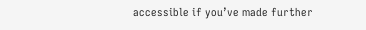accessible if you’ve made further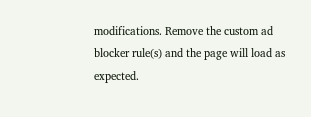modifications. Remove the custom ad blocker rule(s) and the page will load as expected.